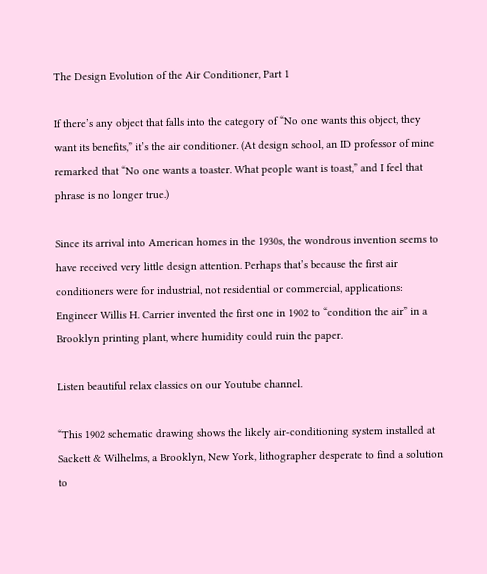The Design Evolution of the Air Conditioner, Part 1

If there’s any object that falls into the category of “No one wants this object, they want its benefits,” it’s the air conditioner. (At design school, an ID professor of mine remarked that “No one wants a toaster. What people want is toast,” and I feel that phrase is no longer true.)

Since its arrival into American homes in the 1930s, the wondrous invention seems to have received very little design attention. Perhaps that’s because the first air conditioners were for industrial, not residential or commercial, applications: Engineer Willis H. Carrier invented the first one in 1902 to “condition the air” in a Brooklyn printing plant, where humidity could ruin the paper.

Listen beautiful relax classics on our Youtube channel.

“This 1902 schematic drawing shows the likely air-conditioning system installed at Sackett & Wilhelms, a Brooklyn, New York, lithographer desperate to find a solution to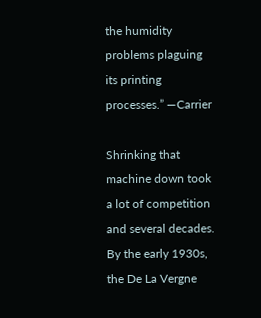the humidity problems plaguing its printing processes.” —Carrier

Shrinking that machine down took a lot of competition and several decades. By the early 1930s, the De La Vergne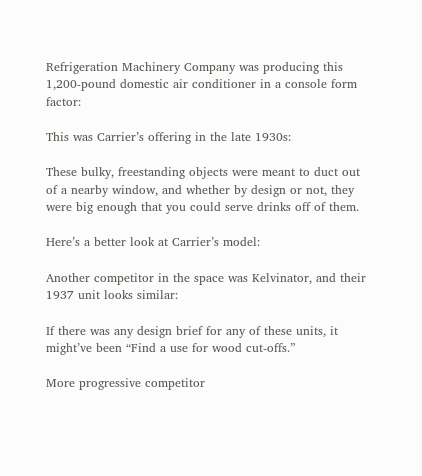Refrigeration Machinery Company was producing this 1,200-pound domestic air conditioner in a console form factor:

This was Carrier’s offering in the late 1930s:

These bulky, freestanding objects were meant to duct out of a nearby window, and whether by design or not, they were big enough that you could serve drinks off of them.

Here’s a better look at Carrier’s model:

Another competitor in the space was Kelvinator, and their 1937 unit looks similar:

If there was any design brief for any of these units, it might’ve been “Find a use for wood cut-offs.”

More progressive competitor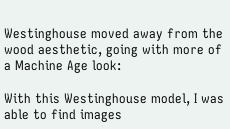Westinghouse moved away from the wood aesthetic, going with more of a Machine Age look:

With this Westinghouse model, I was able to find images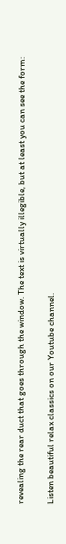revealing the rear duct that goes through the window. The text is virtually illegible, but at least you can see the form:

Listen beautiful relax classics on our Youtube channel.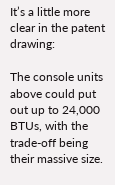It’s a little more clear in the patent drawing:

The console units above could put out up to 24,000 BTUs, with the trade-off being their massive size.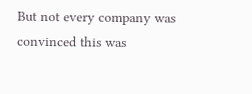But not every company was convinced this was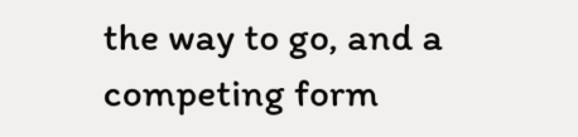the way to go, and a competing form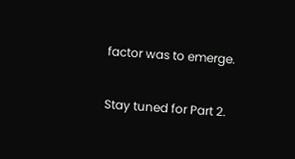factor was to emerge.

Stay tuned for Part 2.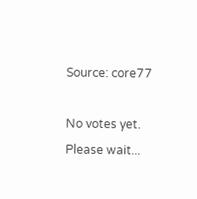Source: core77

No votes yet.
Please wait...